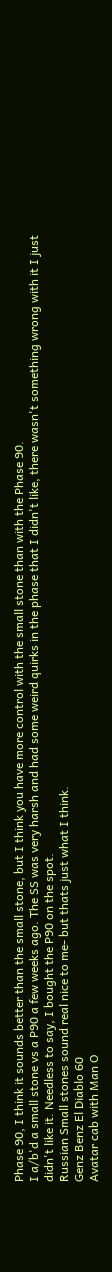Phase 90, I think it sounds better than the small stone, but I think you have more control with the small stone than with the Phase 90.
I a/b'd a small stone vs a P90 a few weeks ago. The SS was very harsh and had some weird quirks in the phase that I didn't like, there wasn't something wrong with it I just didn't like it. Needless to say, I bought the P90 on the spot.
Russian Small stones sound real nice to me- but thats just what I think.
Genz Benz El Diablo 60
Avatar cab with Man O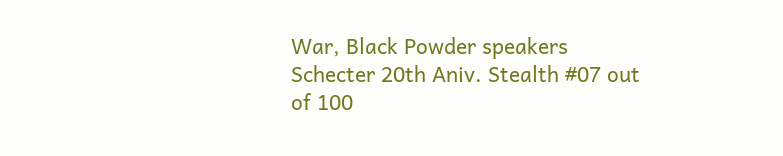War, Black Powder speakers
Schecter 20th Aniv. Stealth #07 out of 100